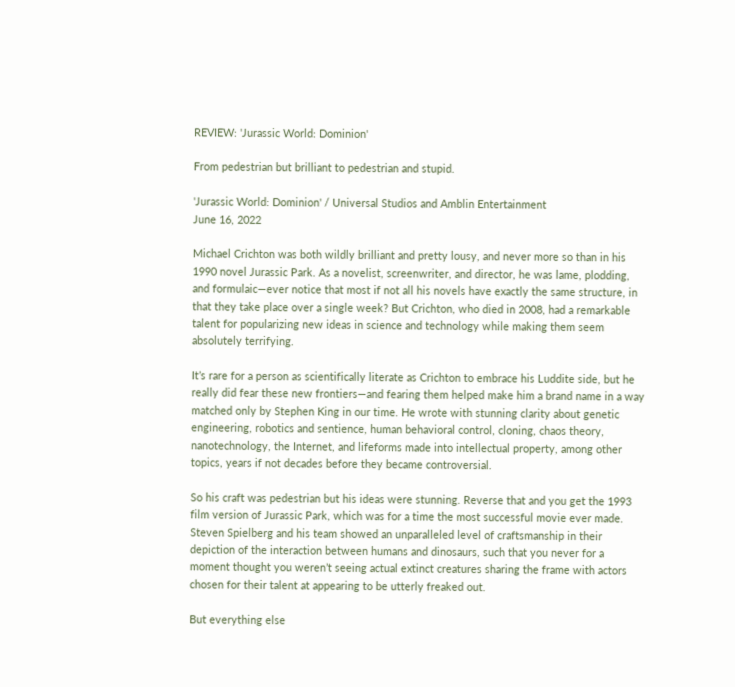REVIEW: 'Jurassic World: Dominion'

From pedestrian but brilliant to pedestrian and stupid.

'Jurassic World: Dominion' / Universal Studios and Amblin Entertainment
June 16, 2022

Michael Crichton was both wildly brilliant and pretty lousy, and never more so than in his 1990 novel Jurassic Park. As a novelist, screenwriter, and director, he was lame, plodding, and formulaic—ever notice that most if not all his novels have exactly the same structure, in that they take place over a single week? But Crichton, who died in 2008, had a remarkable talent for popularizing new ideas in science and technology while making them seem absolutely terrifying.

It’s rare for a person as scientifically literate as Crichton to embrace his Luddite side, but he really did fear these new frontiers—and fearing them helped make him a brand name in a way matched only by Stephen King in our time. He wrote with stunning clarity about genetic engineering, robotics and sentience, human behavioral control, cloning, chaos theory, nanotechnology, the Internet, and lifeforms made into intellectual property, among other topics, years if not decades before they became controversial.

So his craft was pedestrian but his ideas were stunning. Reverse that and you get the 1993 film version of Jurassic Park, which was for a time the most successful movie ever made. Steven Spielberg and his team showed an unparalleled level of craftsmanship in their depiction of the interaction between humans and dinosaurs, such that you never for a moment thought you weren’t seeing actual extinct creatures sharing the frame with actors chosen for their talent at appearing to be utterly freaked out.

But everything else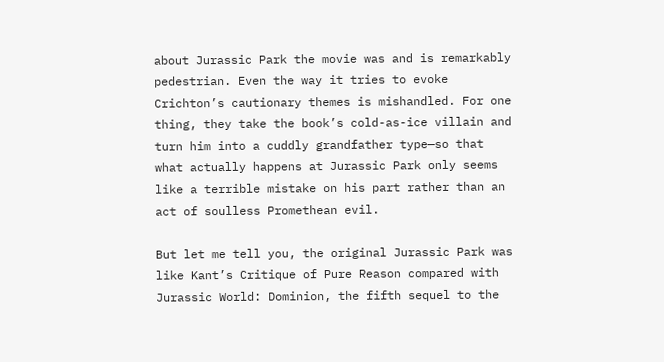about Jurassic Park the movie was and is remarkably pedestrian. Even the way it tries to evoke Crichton’s cautionary themes is mishandled. For one thing, they take the book’s cold-as-ice villain and turn him into a cuddly grandfather type—so that what actually happens at Jurassic Park only seems like a terrible mistake on his part rather than an act of soulless Promethean evil.

But let me tell you, the original Jurassic Park was like Kant’s Critique of Pure Reason compared with Jurassic World: Dominion, the fifth sequel to the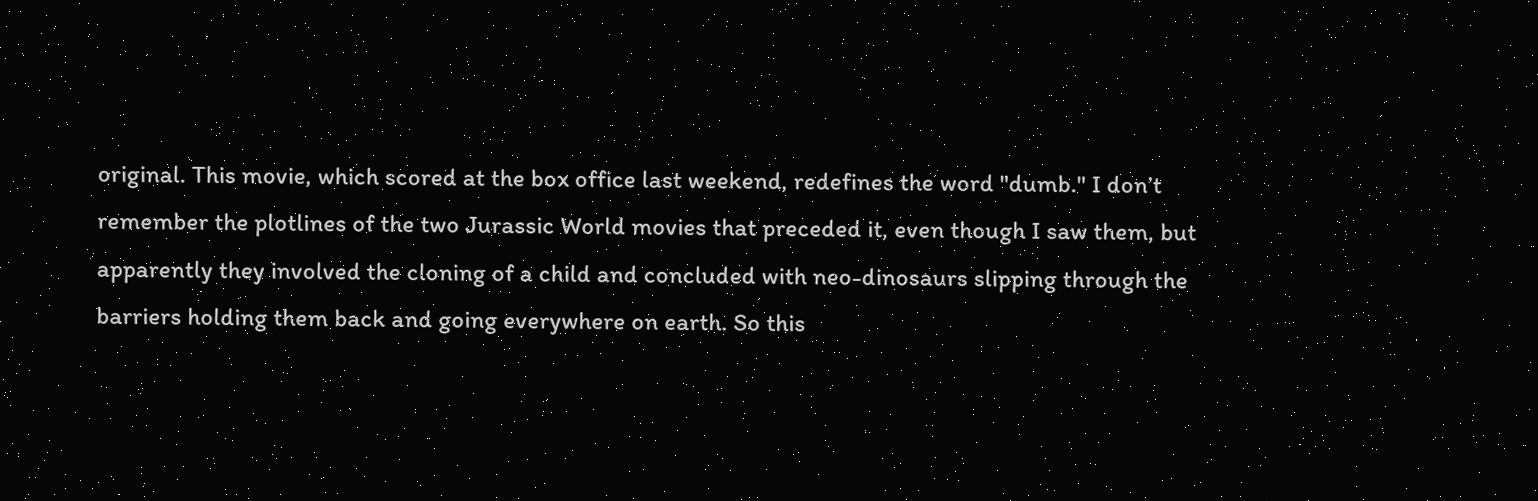original. This movie, which scored at the box office last weekend, redefines the word "dumb." I don’t remember the plotlines of the two Jurassic World movies that preceded it, even though I saw them, but apparently they involved the cloning of a child and concluded with neo-dinosaurs slipping through the barriers holding them back and going everywhere on earth. So this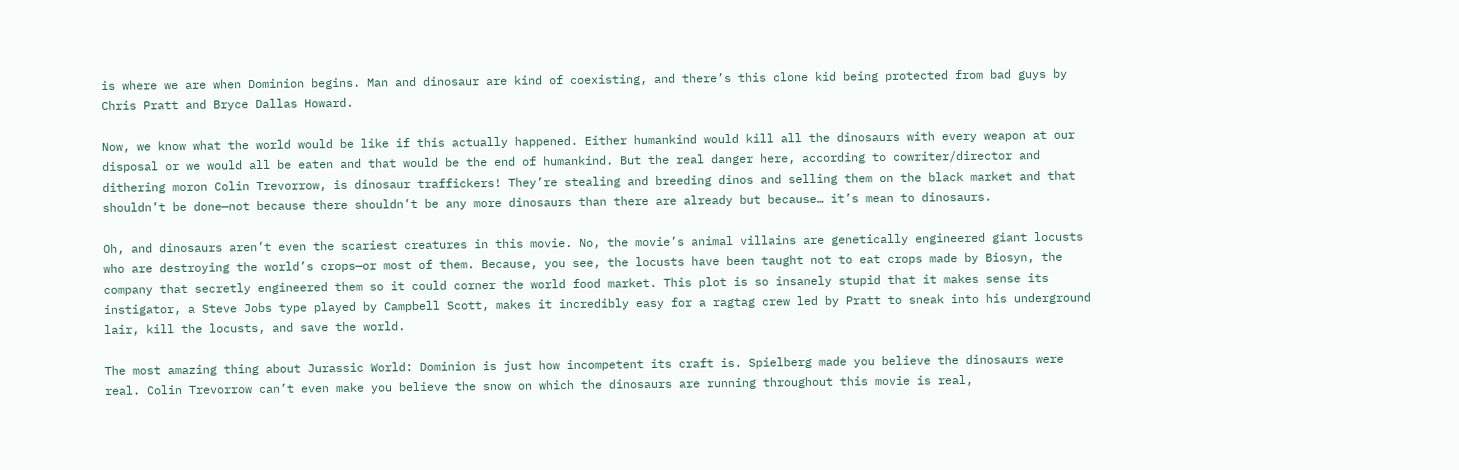is where we are when Dominion begins. Man and dinosaur are kind of coexisting, and there’s this clone kid being protected from bad guys by Chris Pratt and Bryce Dallas Howard.

Now, we know what the world would be like if this actually happened. Either humankind would kill all the dinosaurs with every weapon at our disposal or we would all be eaten and that would be the end of humankind. But the real danger here, according to cowriter/director and dithering moron Colin Trevorrow, is dinosaur traffickers! They’re stealing and breeding dinos and selling them on the black market and that shouldn’t be done—not because there shouldn’t be any more dinosaurs than there are already but because… it’s mean to dinosaurs.

Oh, and dinosaurs aren’t even the scariest creatures in this movie. No, the movie’s animal villains are genetically engineered giant locusts who are destroying the world’s crops—or most of them. Because, you see, the locusts have been taught not to eat crops made by Biosyn, the company that secretly engineered them so it could corner the world food market. This plot is so insanely stupid that it makes sense its instigator, a Steve Jobs type played by Campbell Scott, makes it incredibly easy for a ragtag crew led by Pratt to sneak into his underground lair, kill the locusts, and save the world.

The most amazing thing about Jurassic World: Dominion is just how incompetent its craft is. Spielberg made you believe the dinosaurs were real. Colin Trevorrow can’t even make you believe the snow on which the dinosaurs are running throughout this movie is real,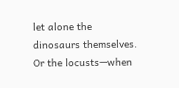let alone the dinosaurs themselves. Or the locusts—when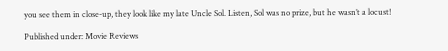you see them in close-up, they look like my late Uncle Sol. Listen, Sol was no prize, but he wasn’t a locust!

Published under: Movie Reviews